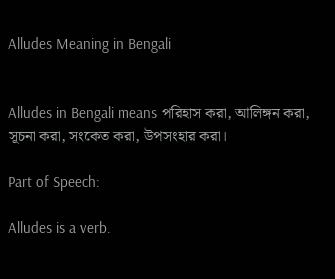Alludes Meaning in Bengali


Alludes in Bengali means পরিহাস করা, আলিঙ্গন করা, সূচনা করা, সংকেত করা, উপসংহার করা।

Part of Speech:

Alludes is a verb.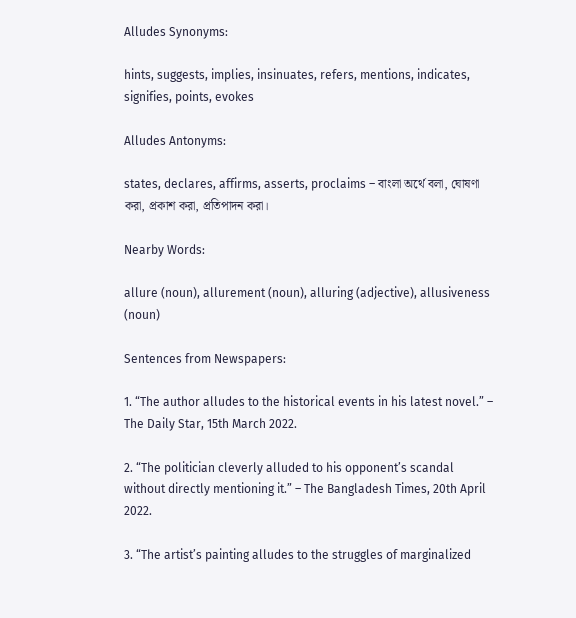Alludes Synonyms:

hints, suggests, implies, insinuates, refers, mentions, indicates, signifies, points, evokes

Alludes Antonyms:

states, declares, affirms, asserts, proclaims – বাংলা অর্থে বলা, ঘোষণা করা, প্রকাশ করা, প্রতিপাদন করা।

Nearby Words:

allure (noun), allurement (noun), alluring (adjective), allusiveness (noun)

Sentences from Newspapers:

1. “The author alludes to the historical events in his latest novel.” – The Daily Star, 15th March 2022.

2. “The politician cleverly alluded to his opponent’s scandal without directly mentioning it.” – The Bangladesh Times, 20th April 2022.

3. “The artist’s painting alludes to the struggles of marginalized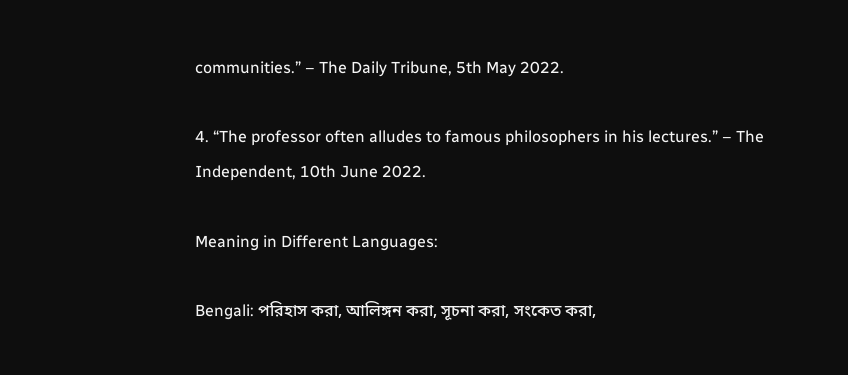communities.” – The Daily Tribune, 5th May 2022.

4. “The professor often alludes to famous philosophers in his lectures.” – The Independent, 10th June 2022.

Meaning in Different Languages:

Bengali: পরিহাস করা, আলিঙ্গন করা, সূচনা করা, সংকেত করা,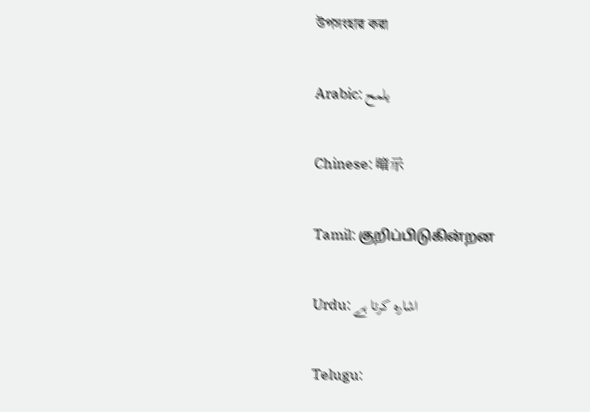উপসংহার করা

Arabic: يلمح

Chinese: 暗示

Tamil: குறிப்பிடுகின்றன

Urdu: اشارہ کرتا ہے

Telugu: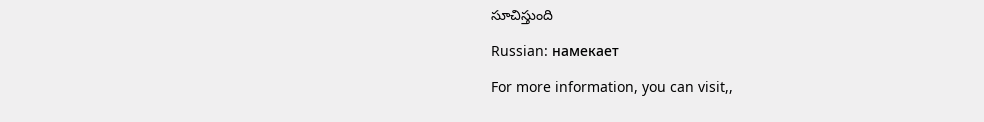సూచిస్తుంది

Russian: намекает

For more information, you can visit,,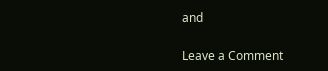and

Leave a Comment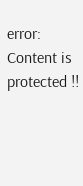error: Content is protected !!